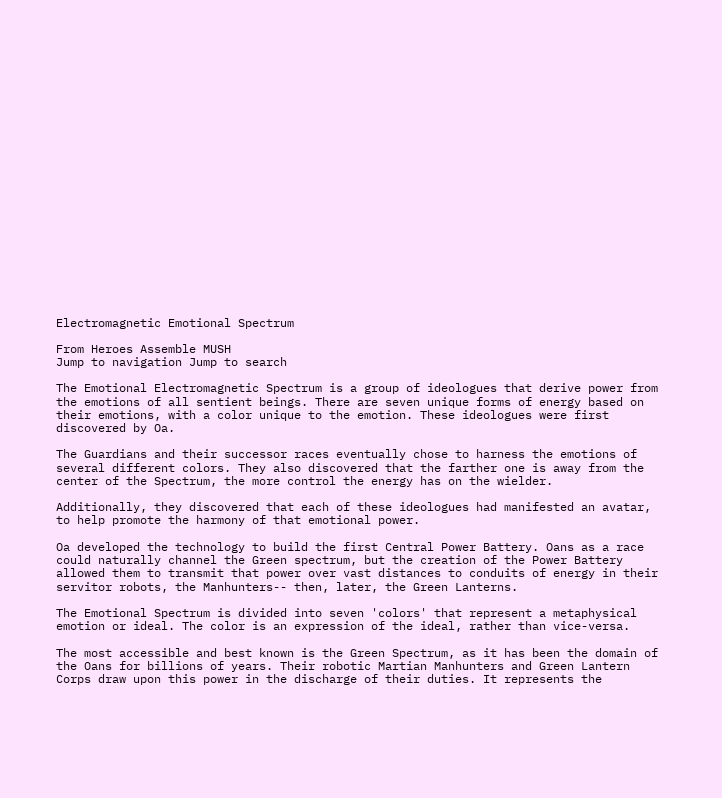Electromagnetic Emotional Spectrum

From Heroes Assemble MUSH
Jump to navigation Jump to search

The Emotional Electromagnetic Spectrum is a group of ideologues that derive power from the emotions of all sentient beings. There are seven unique forms of energy based on their emotions, with a color unique to the emotion. These ideologues were first discovered by Oa.

The Guardians and their successor races eventually chose to harness the emotions of several different colors. They also discovered that the farther one is away from the center of the Spectrum, the more control the energy has on the wielder.

Additionally, they discovered that each of these ideologues had manifested an avatar, to help promote the harmony of that emotional power.

Oa developed the technology to build the first Central Power Battery. Oans as a race could naturally channel the Green spectrum, but the creation of the Power Battery allowed them to transmit that power over vast distances to conduits of energy in their servitor robots, the Manhunters-- then, later, the Green Lanterns.

The Emotional Spectrum is divided into seven 'colors' that represent a metaphysical emotion or ideal. The color is an expression of the ideal, rather than vice-versa.

The most accessible and best known is the Green Spectrum, as it has been the domain of the Oans for billions of years. Their robotic Martian Manhunters and Green Lantern Corps draw upon this power in the discharge of their duties. It represents the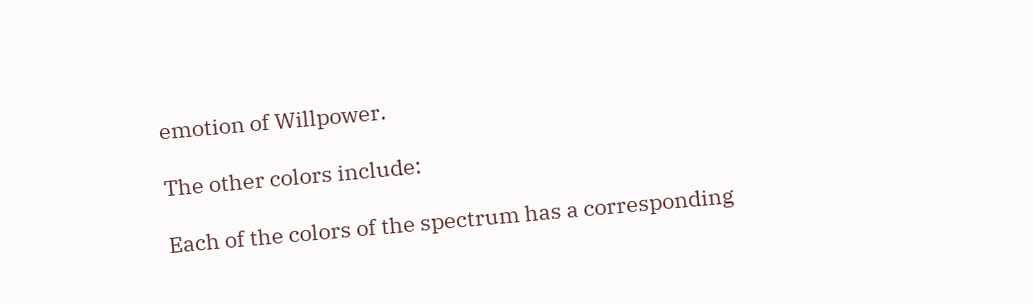emotion of Willpower.

The other colors include:

Each of the colors of the spectrum has a corresponding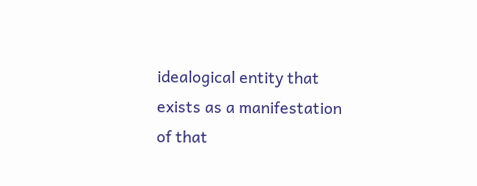idealogical entity that exists as a manifestation of that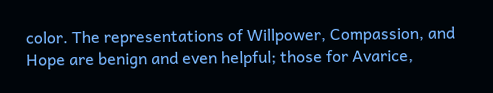color. The representations of Willpower, Compassion, and Hope are benign and even helpful; those for Avarice,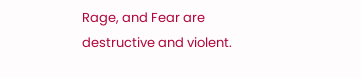Rage, and Fear are destructive and violent.